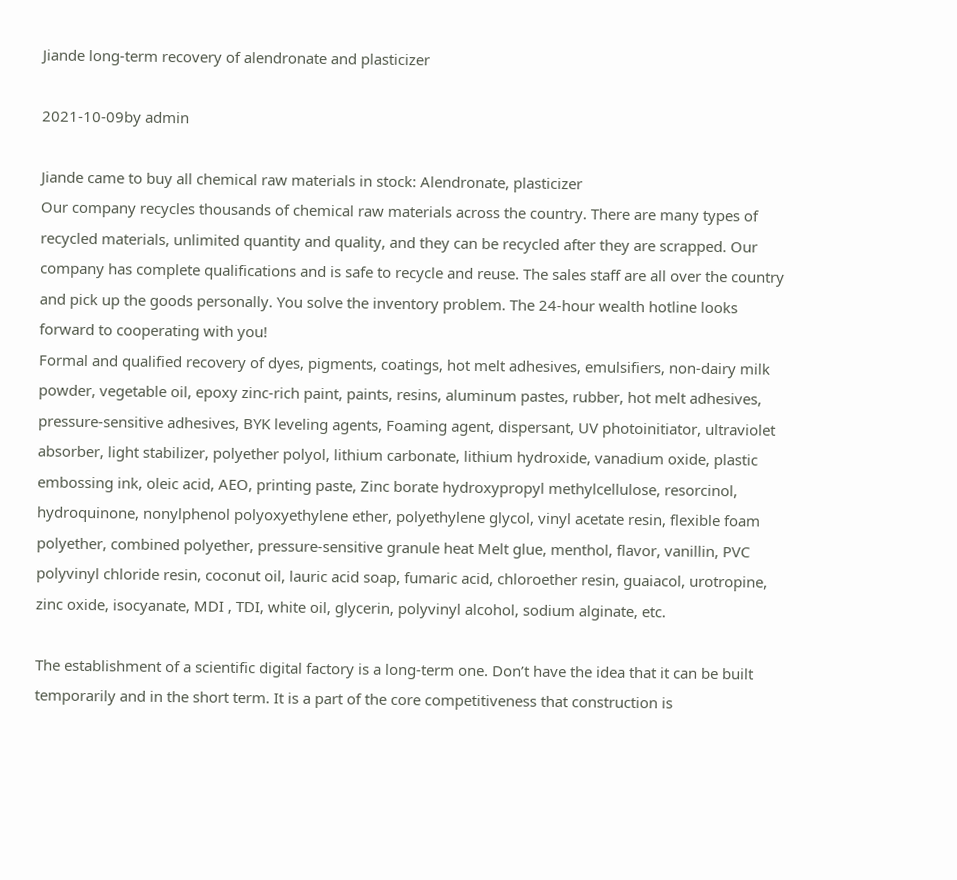Jiande long-term recovery of alendronate and plasticizer

2021-10-09by admin

Jiande came to buy all chemical raw materials in stock: Alendronate, plasticizer
Our company recycles thousands of chemical raw materials across the country. There are many types of recycled materials, unlimited quantity and quality, and they can be recycled after they are scrapped. Our company has complete qualifications and is safe to recycle and reuse. The sales staff are all over the country and pick up the goods personally. You solve the inventory problem. The 24-hour wealth hotline looks forward to cooperating with you!
Formal and qualified recovery of dyes, pigments, coatings, hot melt adhesives, emulsifiers, non-dairy milk powder, vegetable oil, epoxy zinc-rich paint, paints, resins, aluminum pastes, rubber, hot melt adhesives, pressure-sensitive adhesives, BYK leveling agents, Foaming agent, dispersant, UV photoinitiator, ultraviolet absorber, light stabilizer, polyether polyol, lithium carbonate, lithium hydroxide, vanadium oxide, plastic embossing ink, oleic acid, AEO, printing paste, Zinc borate hydroxypropyl methylcellulose, resorcinol, hydroquinone, nonylphenol polyoxyethylene ether, polyethylene glycol, vinyl acetate resin, flexible foam polyether, combined polyether, pressure-sensitive granule heat Melt glue, menthol, flavor, vanillin, PVC polyvinyl chloride resin, coconut oil, lauric acid soap, fumaric acid, chloroether resin, guaiacol, urotropine, zinc oxide, isocyanate, MDI , TDI, white oil, glycerin, polyvinyl alcohol, sodium alginate, etc.

The establishment of a scientific digital factory is a long-term one. Don’t have the idea that it can be built temporarily and in the short term. It is a part of the core competitiveness that construction is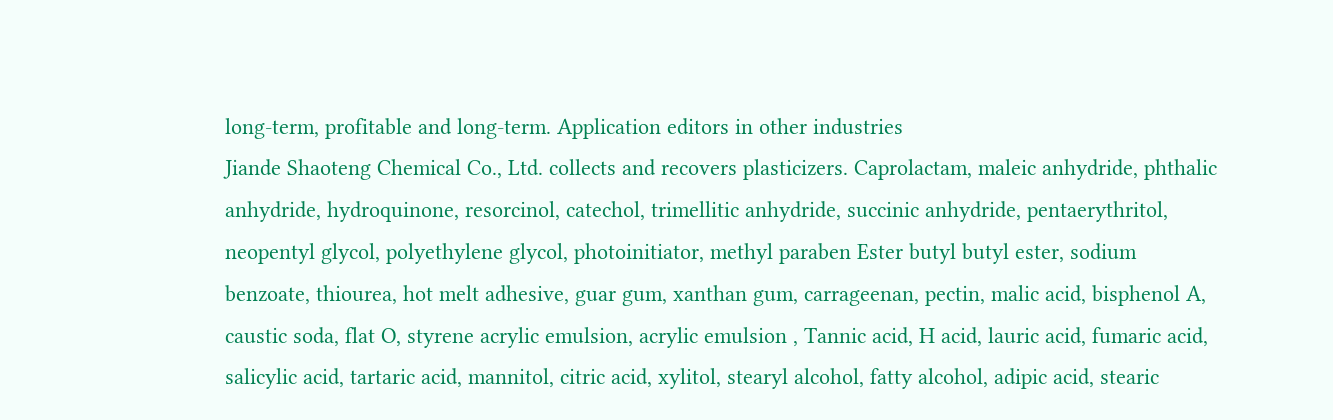long-term, profitable and long-term. Application editors in other industries
Jiande Shaoteng Chemical Co., Ltd. collects and recovers plasticizers. Caprolactam, maleic anhydride, phthalic anhydride, hydroquinone, resorcinol, catechol, trimellitic anhydride, succinic anhydride, pentaerythritol, neopentyl glycol, polyethylene glycol, photoinitiator, methyl paraben Ester butyl butyl ester, sodium benzoate, thiourea, hot melt adhesive, guar gum, xanthan gum, carrageenan, pectin, malic acid, bisphenol A, caustic soda, flat O, styrene acrylic emulsion, acrylic emulsion , Tannic acid, H acid, lauric acid, fumaric acid, salicylic acid, tartaric acid, mannitol, citric acid, xylitol, stearyl alcohol, fatty alcohol, adipic acid, stearic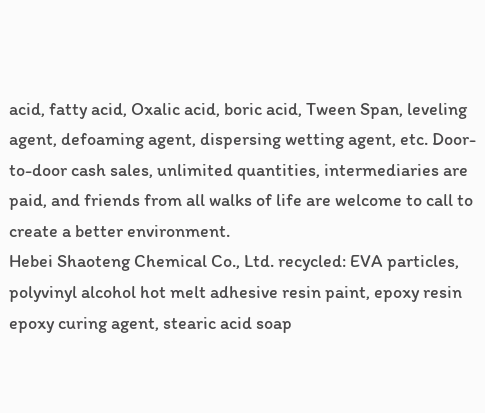acid, fatty acid, Oxalic acid, boric acid, Tween Span, leveling agent, defoaming agent, dispersing wetting agent, etc. Door-to-door cash sales, unlimited quantities, intermediaries are paid, and friends from all walks of life are welcome to call to create a better environment.
Hebei Shaoteng Chemical Co., Ltd. recycled: EVA particles, polyvinyl alcohol hot melt adhesive resin paint, epoxy resin epoxy curing agent, stearic acid soap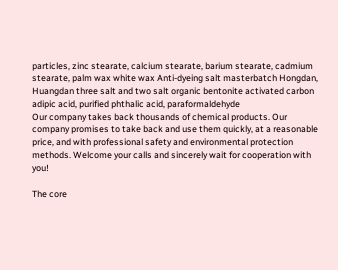particles, zinc stearate, calcium stearate, barium stearate, cadmium stearate, palm wax white wax Anti-dyeing salt masterbatch Hongdan, Huangdan three salt and two salt organic bentonite activated carbon adipic acid, purified phthalic acid, paraformaldehyde
Our company takes back thousands of chemical products. Our company promises to take back and use them quickly, at a reasonable price, and with professional safety and environmental protection methods. Welcome your calls and sincerely wait for cooperation with you!

The core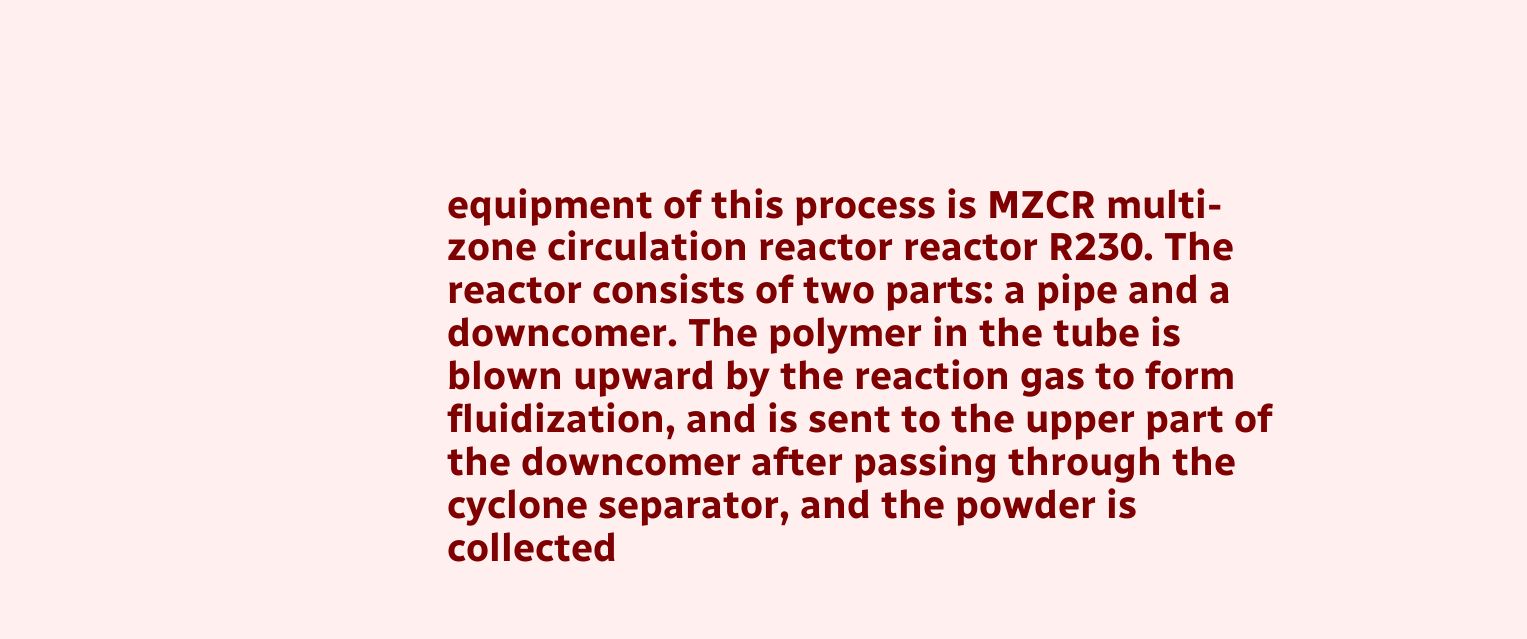equipment of this process is MZCR multi-zone circulation reactor reactor R230. The reactor consists of two parts: a pipe and a downcomer. The polymer in the tube is blown upward by the reaction gas to form fluidization, and is sent to the upper part of the downcomer after passing through the cyclone separator, and the powder is collected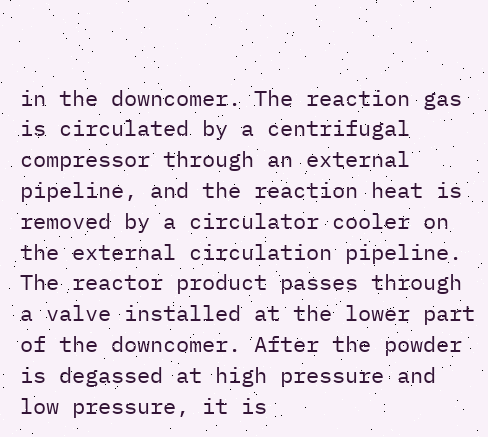in the downcomer. The reaction gas is circulated by a centrifugal compressor through an external pipeline, and the reaction heat is removed by a circulator cooler on the external circulation pipeline. The reactor product passes through a valve installed at the lower part of the downcomer. After the powder is degassed at high pressure and low pressure, it is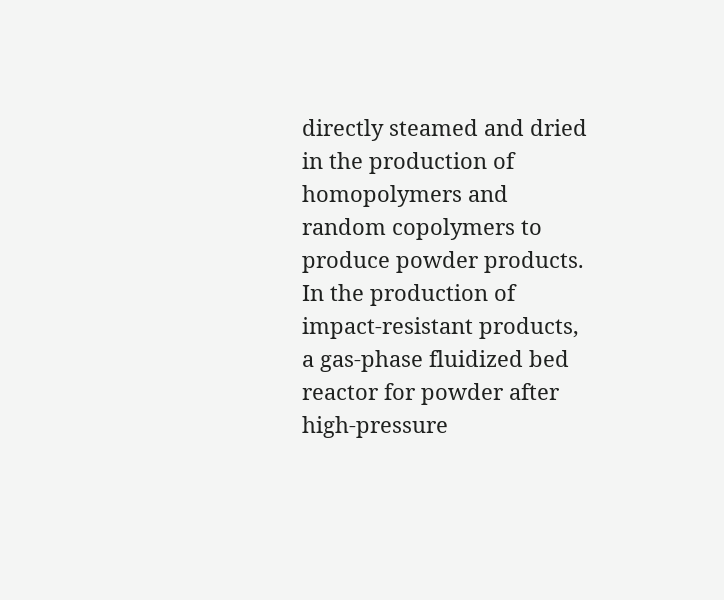directly steamed and dried in the production of homopolymers and random copolymers to produce powder products. In the production of impact-resistant products, a gas-phase fluidized bed reactor for powder after high-pressure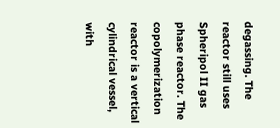degassing. The reactor still uses Spheripol II gas phase reactor. The copolymerization reactor is a vertical cylindrical vessel, with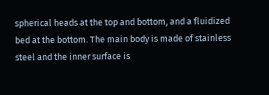spherical heads at the top and bottom, and a fluidized bed at the bottom. The main body is made of stainless steel and the inner surface is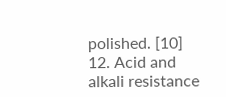polished. [10] 12. Acid and alkali resistance